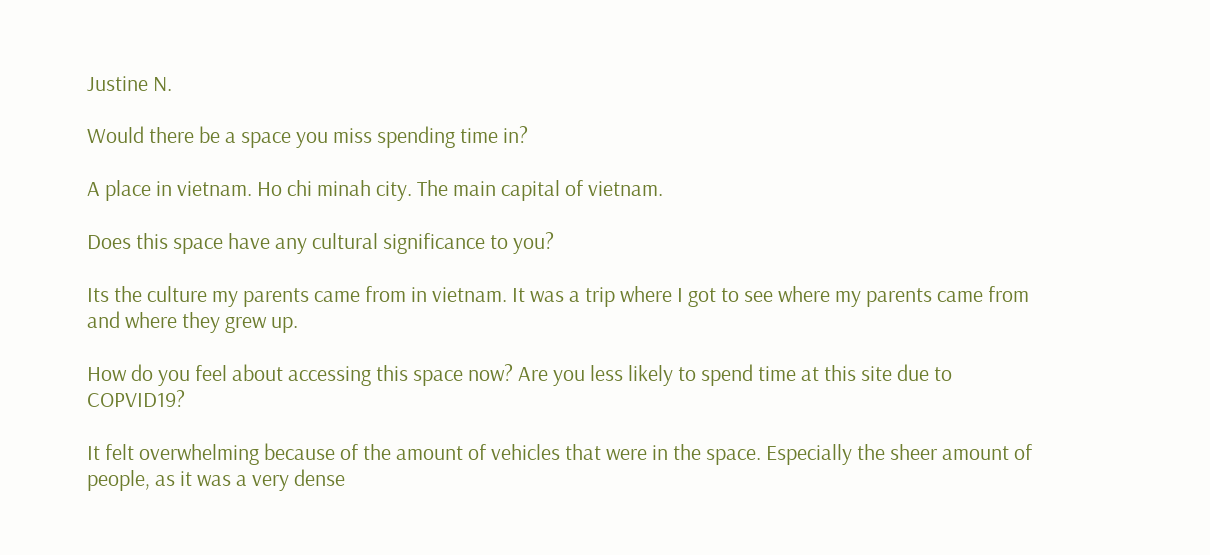Justine N.

Would there be a space you miss spending time in?

A place in vietnam. Ho chi minah city. The main capital of vietnam.

Does this space have any cultural significance to you?

Its the culture my parents came from in vietnam. It was a trip where I got to see where my parents came from and where they grew up.

How do you feel about accessing this space now? Are you less likely to spend time at this site due to COPVID19?

It felt overwhelming because of the amount of vehicles that were in the space. Especially the sheer amount of people, as it was a very dense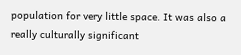population for very little space. It was also a really culturally significant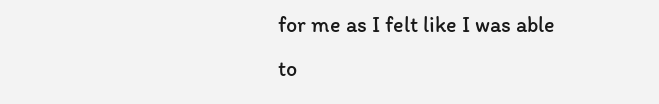for me as I felt like I was able to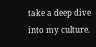take a deep dive into my culture.